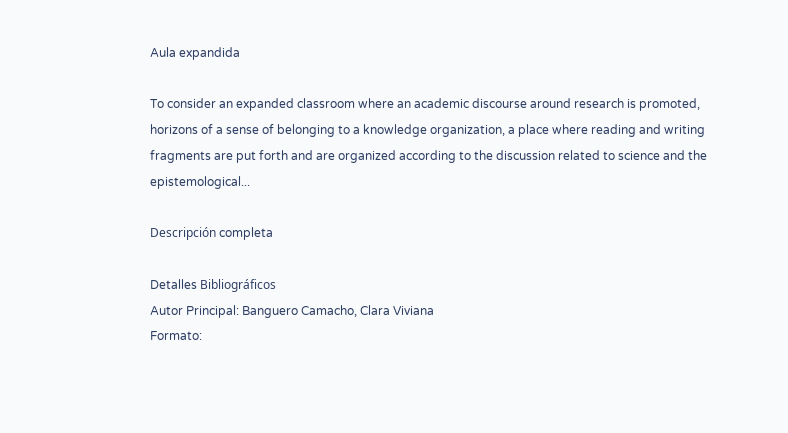Aula expandida

To consider an expanded classroom where an academic discourse around research is promoted, horizons of a sense of belonging to a knowledge organization, a place where reading and writing fragments are put forth and are organized according to the discussion related to science and the epistemological...

Descripción completa

Detalles Bibliográficos
Autor Principal: Banguero Camacho, Clara Viviana
Formato: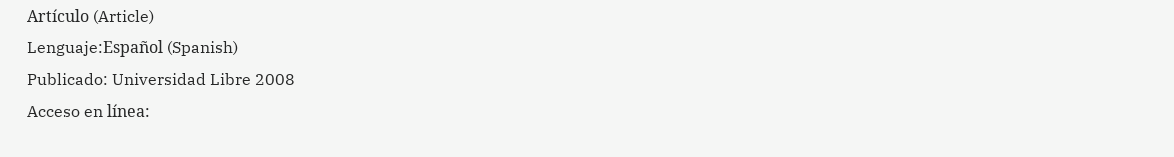Artículo (Article)
Lenguaje:Español (Spanish)
Publicado: Universidad Libre 2008
Acceso en línea: